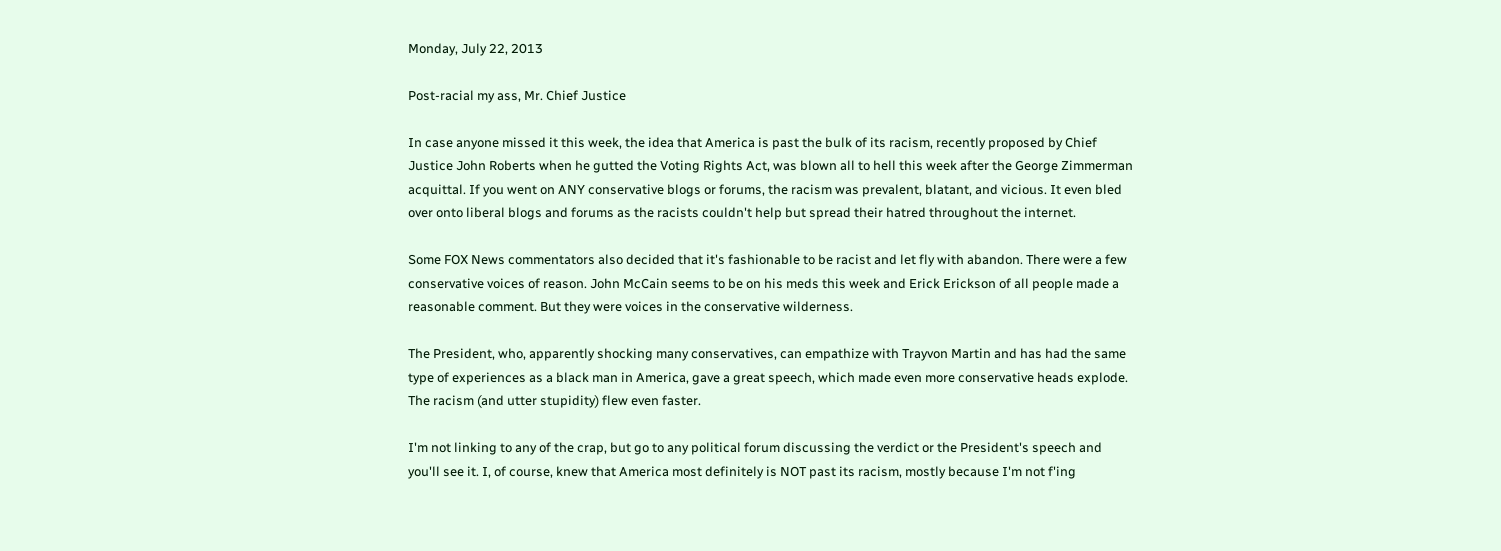Monday, July 22, 2013

Post-racial my ass, Mr. Chief Justice

In case anyone missed it this week, the idea that America is past the bulk of its racism, recently proposed by Chief Justice John Roberts when he gutted the Voting Rights Act, was blown all to hell this week after the George Zimmerman acquittal. If you went on ANY conservative blogs or forums, the racism was prevalent, blatant, and vicious. It even bled over onto liberal blogs and forums as the racists couldn't help but spread their hatred throughout the internet.

Some FOX News commentators also decided that it's fashionable to be racist and let fly with abandon. There were a few conservative voices of reason. John McCain seems to be on his meds this week and Erick Erickson of all people made a reasonable comment. But they were voices in the conservative wilderness.

The President, who, apparently shocking many conservatives, can empathize with Trayvon Martin and has had the same type of experiences as a black man in America, gave a great speech, which made even more conservative heads explode. The racism (and utter stupidity) flew even faster.

I'm not linking to any of the crap, but go to any political forum discussing the verdict or the President's speech and you'll see it. I, of course, knew that America most definitely is NOT past its racism, mostly because I'm not f'ing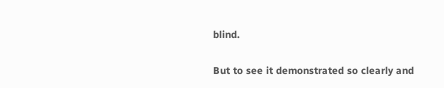blind.

But to see it demonstrated so clearly and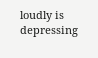loudly is depressing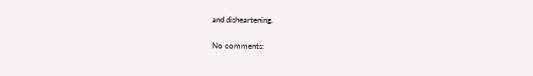and disheartening.

No comments: